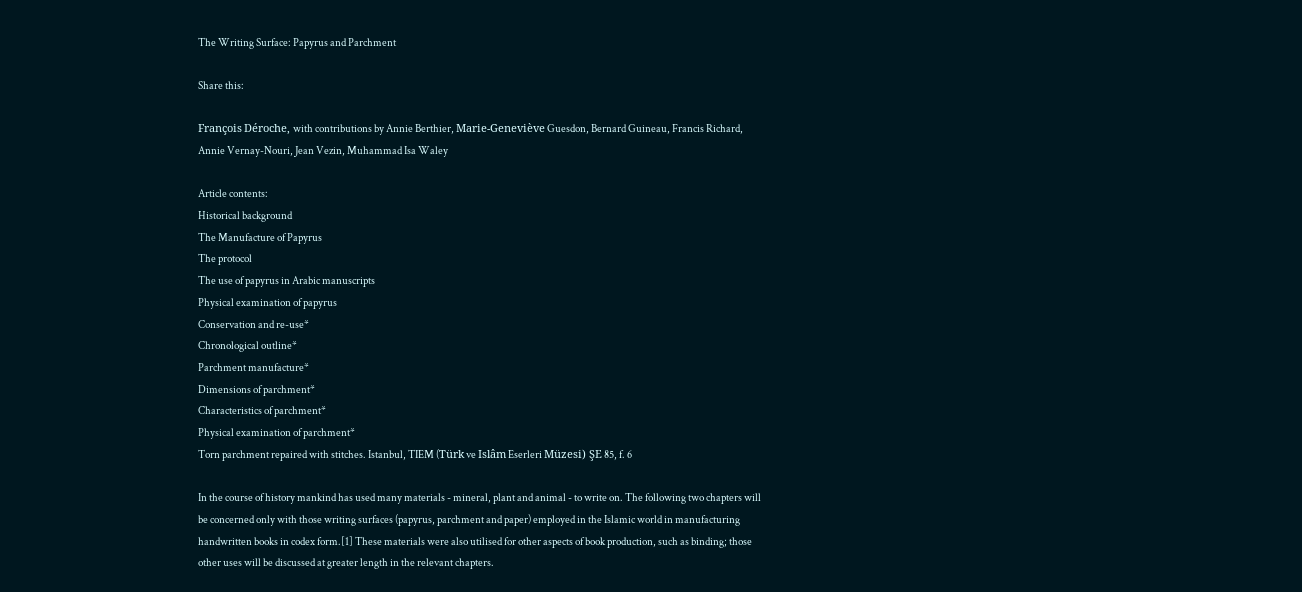The Writing Surface: Papyrus and Parchment

Share this:

François Déroche, with contributions by Annie Berthier, Marie-Geneviève Guesdon, Bernard Guineau, Francis Richard, Annie Vernay-Nouri, Jean Vezin, Muhammad Isa Waley

Article contents:
Historical background
The Manufacture of Papyrus
The protocol
The use of papyrus in Arabic manuscripts
Physical examination of papyrus
Conservation and re-use*
Chronological outline*
Parchment manufacture*
Dimensions of parchment*
Characteristics of parchment*
Physical examination of parchment*
Torn parchment repaired with stitches. Istanbul, TIEM (Türk ve Islâm Eserleri Müzesi) ŞE 85, f. 6

In the course of history mankind has used many materials - mineral, plant and animal - to write on. The following two chapters will be concerned only with those writing surfaces (papyrus, parchment and paper) employed in the Islamic world in manufacturing handwritten books in codex form.[1] These materials were also utilised for other aspects of book production, such as binding; those other uses will be discussed at greater length in the relevant chapters.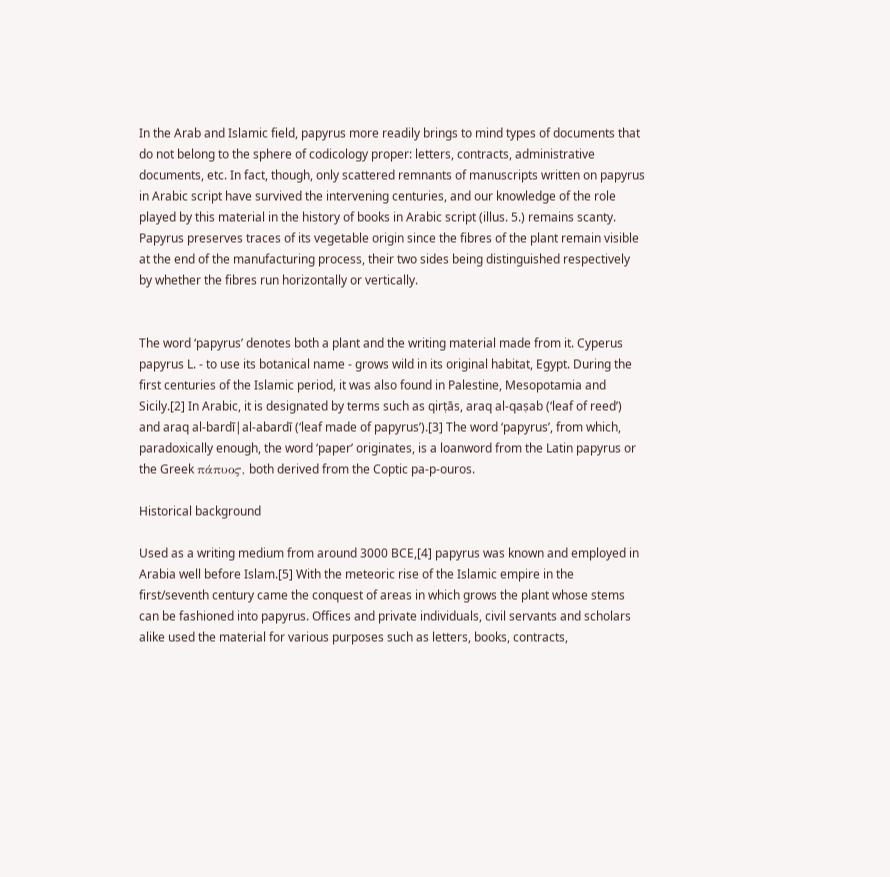In the Arab and Islamic field, papyrus more readily brings to mind types of documents that do not belong to the sphere of codicology proper: letters, contracts, administrative documents, etc. In fact, though, only scattered remnants of manuscripts written on papyrus in Arabic script have survived the intervening centuries, and our knowledge of the role played by this material in the history of books in Arabic script (illus. 5.) remains scanty. Papyrus preserves traces of its vegetable origin since the fibres of the plant remain visible at the end of the manufacturing process, their two sides being distinguished respectively by whether the fibres run horizontally or vertically.


The word ‘papyrus’ denotes both a plant and the writing material made from it. Cyperus papyrus L. - to use its botanical name - grows wild in its original habitat, Egypt. During the first centuries of the Islamic period, it was also found in Palestine, Mesopotamia and Sicily.[2] In Arabic, it is designated by terms such as qirṭās, araq al-qaṣab (‘leaf of reed’) and araq al-bardī|al-abardī (‘leaf made of papyrus’).[3] The word ‘papyrus’, from which, paradoxically enough, the word ‘paper’ originates, is a loanword from the Latin papyrus or the Greek πάπυοϛ, both derived from the Coptic pa-p-ouros.

Historical background

Used as a writing medium from around 3000 BCE,[4] papyrus was known and employed in Arabia well before Islam.[5] With the meteoric rise of the Islamic empire in the first/seventh century came the conquest of areas in which grows the plant whose stems can be fashioned into papyrus. Offices and private individuals, civil servants and scholars alike used the material for various purposes such as letters, books, contracts,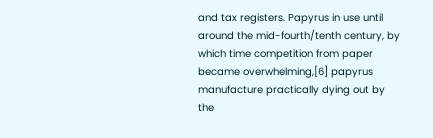and tax registers. Papyrus in use until around the mid-fourth/tenth century, by which time competition from paper became overwhelming,[6] papyrus manufacture practically dying out by the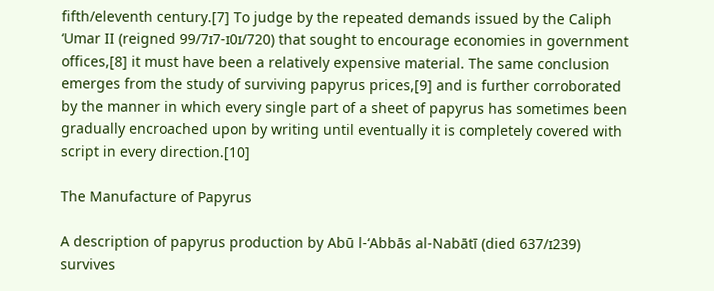fifth/eleventh century.[7] To judge by the repeated demands issued by the Caliph ‘Umar II (reigned 99/7ɪ7-ɪ0ɪ/720) that sought to encourage economies in government offices,[8] it must have been a relatively expensive material. The same conclusion emerges from the study of surviving papyrus prices,[9] and is further corroborated by the manner in which every single part of a sheet of papyrus has sometimes been gradually encroached upon by writing until eventually it is completely covered with script in every direction.[10]

The Manufacture of Papyrus

A description of papyrus production by Abū l-‘Abbās al-Nabātī (died 637/ɪ239) survives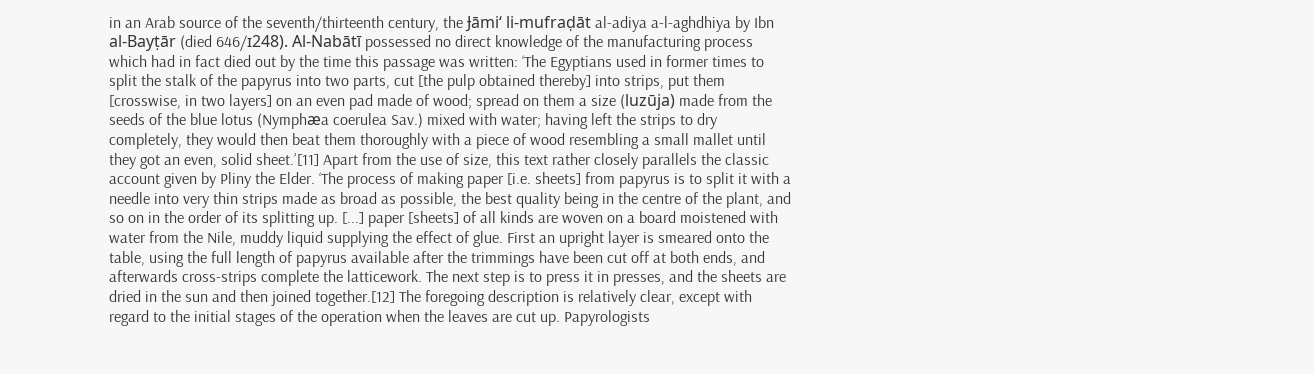in an Arab source of the seventh/thirteenth century, the Ɉāmi‘ li-mufraḍāt al-adiya a-l-aghdhiya by Ibn al-Bayṭār (died 646/ɪ248). Al-Nabātī possessed no direct knowledge of the manufacturing process which had in fact died out by the time this passage was written: ‘The Egyptians used in former times to split the stalk of the papyrus into two parts, cut [the pulp obtained thereby] into strips, put them [crosswise, in two layers] on an even pad made of wood; spread on them a size (luzūja) made from the seeds of the blue lotus (Nymphӕa coerulea Sav.) mixed with water; having left the strips to dry completely, they would then beat them thoroughly with a piece of wood resembling a small mallet until they got an even, solid sheet.ʼ[11] Apart from the use of size, this text rather closely parallels the classic account given by Pliny the Elder. ‘The process of making paper [i.e. sheets] from papyrus is to split it with a needle into very thin strips made as broad as possible, the best quality being in the centre of the plant, and so on in the order of its splitting up. [...] paper [sheets] of all kinds are woven on a board moistened with water from the Nile, muddy liquid supplying the effect of glue. First an upright layer is smeared onto the table, using the full length of papyrus available after the trimmings have been cut off at both ends, and afterwards cross-strips complete the latticework. The next step is to press it in presses, and the sheets are dried in the sun and then joined together.[12] The foregoing description is relatively clear, except with regard to the initial stages of the operation when the leaves are cut up. Papyrologists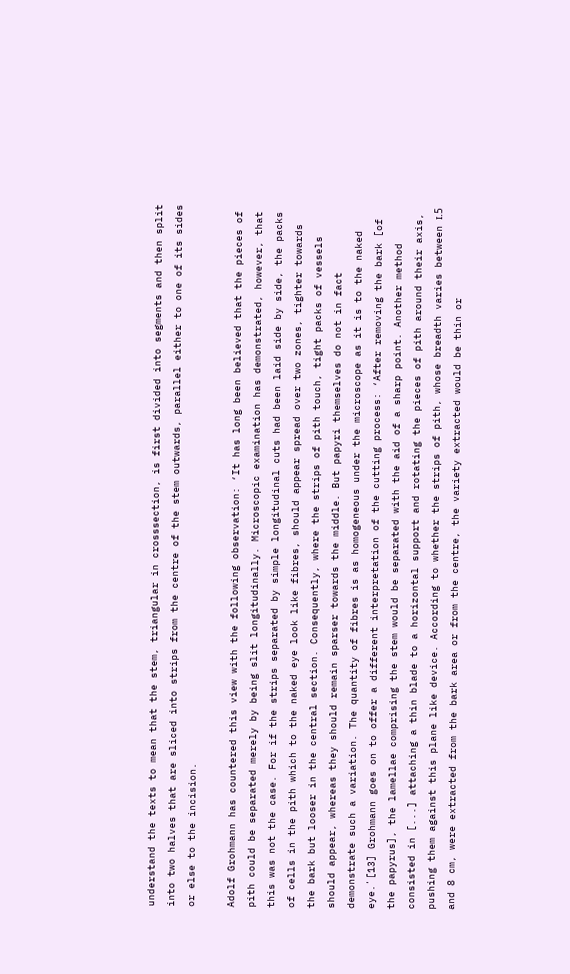understand the texts to mean that the stem, triangular in crosssection, is first divided into segments and then split into two halves that are sliced into strips from the centre of the stem outwards, parallel either to one of its sides or else to the incision.

Adolf Grohmann has countered this view with the following observation: ‘It has long been believed that the pieces of pith could be separated merely by being slit longitudinally. Microscopic examination has demonstrated, however, that this was not the case. For if the strips separated by simple longitudinal cuts had been laid side by side, the packs of cells in the pith which to the naked eye look like fibres, should appear spread over two zones, tighter towards the bark but looser in the central section. Consequently, where the strips of pith touch, tight packs of vessels should appear, whereas they should remain sparser towards the middle. But papyri themselves do not in fact demonstrate such a variation. The quantity of fibres is as homogeneous under the microscope as it is to the naked eye.ʼ[13] Grohmann goes on to offer a different interpretation of the cutting process: ‘After removing the bark [of the papyrus], the lamellae comprising the stem would be separated with the aid of a sharp point. Another method consisted in [...] attaching a thin blade to a horizontal support and rotating the pieces of pith around their axis, pushing them against this plane like device. According to whether the strips of pith, whose breadth varies between ɪ.5 and 8 cm, were extracted from the bark area or from the centre, the variety extracted would be thin or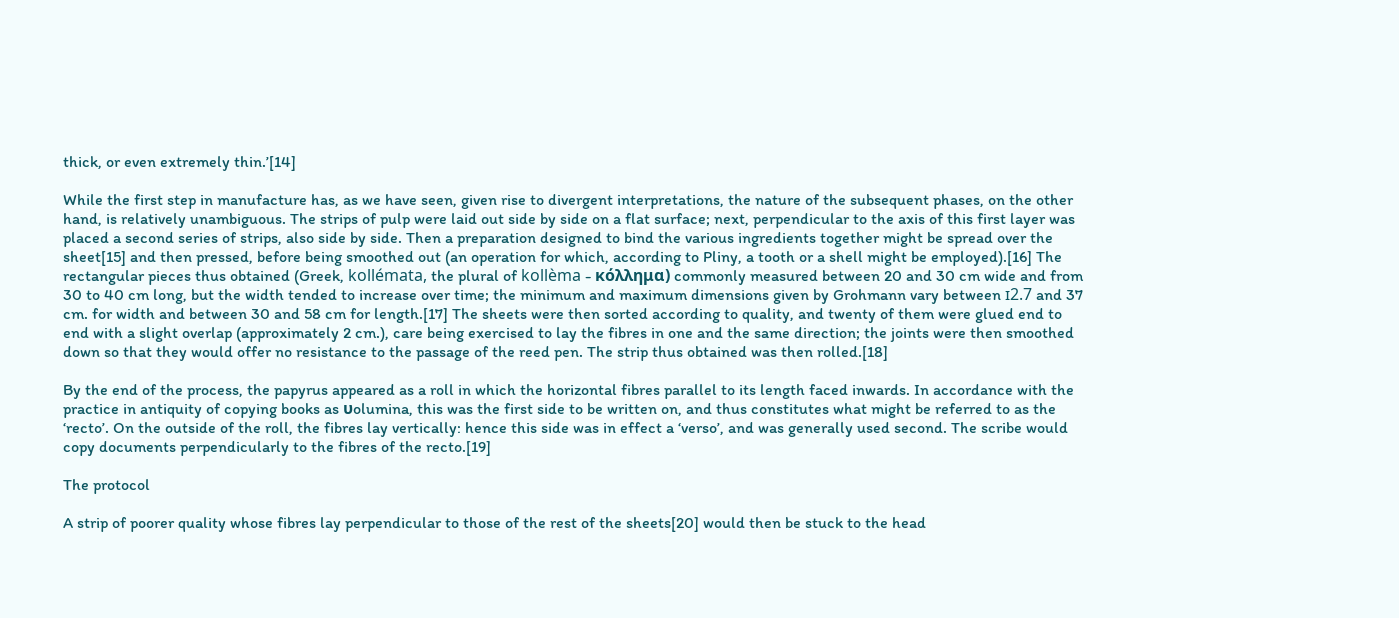thick, or even extremely thin.ʼ[14]

While the first step in manufacture has, as we have seen, given rise to divergent interpretations, the nature of the subsequent phases, on the other hand, is relatively unambiguous. The strips of pulp were laid out side by side on a flat surface; next, perpendicular to the axis of this first layer was placed a second series of strips, also side by side. Then a preparation designed to bind the various ingredients together might be spread over the sheet[15] and then pressed, before being smoothed out (an operation for which, according to Pliny, a tooth or a shell might be employed).[16] The rectangular pieces thus obtained (Greek, kollémata, the plural of kollèma - ĸόλλημα) commonly measured between 20 and 30 cm wide and from 30 to 40 cm long, but the width tended to increase over time; the minimum and maximum dimensions given by Grohmann vary between ɪ2.7 and 37 cm. for width and between 30 and 58 cm for length.[17] The sheets were then sorted according to quality, and twenty of them were glued end to end with a slight overlap (approximately 2 cm.), care being exercised to lay the fibres in one and the same direction; the joints were then smoothed down so that they would offer no resistance to the passage of the reed pen. The strip thus obtained was then rolled.[18]

By the end of the process, the papyrus appeared as a roll in which the horizontal fibres parallel to its length faced inwards. In accordance with the practice in antiquity of copying books as υolumina, this was the first side to be written on, and thus constitutes what might be referred to as the ‘rectoʼ. On the outside of the roll, the fibres lay vertically: hence this side was in effect a ‘versoʼ, and was generally used second. The scribe would copy documents perpendicularly to the fibres of the recto.[19]

The protocol

A strip of poorer quality whose fibres lay perpendicular to those of the rest of the sheets[20] would then be stuck to the head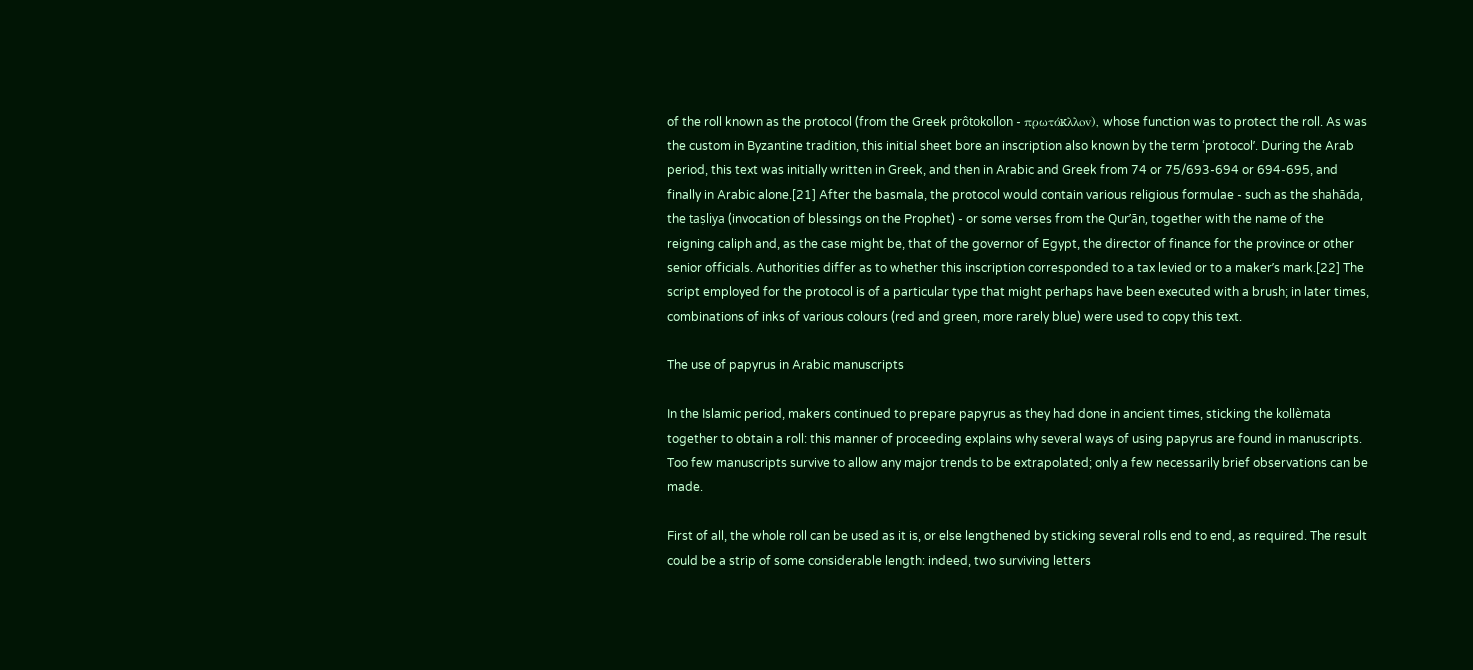of the roll known as the protocol (from the Greek prôtokollon - πρωτόĸλλov), whose function was to protect the roll. As was the custom in Byzantine tradition, this initial sheet bore an inscription also known by the term ‘protocolʼ. During the Arab period, this text was initially written in Greek, and then in Arabic and Greek from 74 or 75/693-694 or 694-695, and finally in Arabic alone.[21] After the basmala, the protocol would contain various religious formulae - such as the shahāda, the taṣliya (invocation of blessings on the Prophet) - or some verses from the Qurʼān, together with the name of the reigning caliph and, as the case might be, that of the governor of Egypt, the director of finance for the province or other senior officials. Authorities differ as to whether this inscription corresponded to a tax levied or to a makerʼs mark.[22] The script employed for the protocol is of a particular type that might perhaps have been executed with a brush; in later times, combinations of inks of various colours (red and green, more rarely blue) were used to copy this text.

The use of papyrus in Arabic manuscripts

In the Islamic period, makers continued to prepare papyrus as they had done in ancient times, sticking the kollèmata together to obtain a roll: this manner of proceeding explains why several ways of using papyrus are found in manuscripts. Too few manuscripts survive to allow any major trends to be extrapolated; only a few necessarily brief observations can be made.

First of all, the whole roll can be used as it is, or else lengthened by sticking several rolls end to end, as required. The result could be a strip of some considerable length: indeed, two surviving letters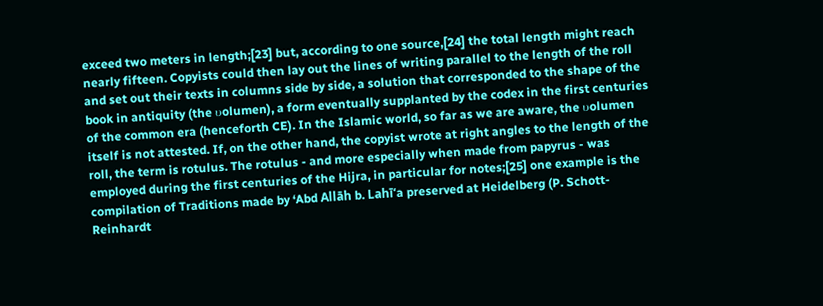exceed two meters in length;[23] but, according to one source,[24] the total length might reach nearly fifteen. Copyists could then lay out the lines of writing parallel to the length of the roll and set out their texts in columns side by side, a solution that corresponded to the shape of the book in antiquity (the υolumen), a form eventually supplanted by the codex in the first centuries of the common era (henceforth CE). In the Islamic world, so far as we are aware, the υolumen itself is not attested. If, on the other hand, the copyist wrote at right angles to the length of the roll, the term is rotulus. The rotulus - and more especially when made from papyrus - was employed during the first centuries of the Hijra, in particular for notes;[25] one example is the compilation of Traditions made by ‘Abd Allāh b. Lahī‘a preserved at Heidelberg (P. Schott-Reinhardt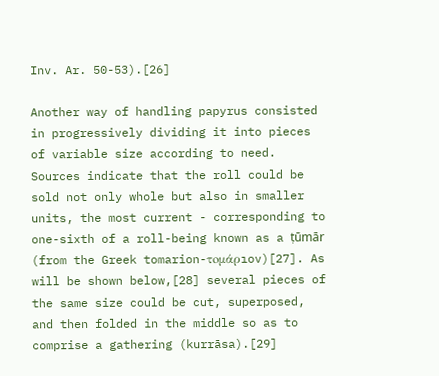Inv. Ar. 50-53).[26]

Another way of handling papyrus consisted in progressively dividing it into pieces of variable size according to need. Sources indicate that the roll could be sold not only whole but also in smaller units, the most current - corresponding to one-sixth of a roll-being known as a ṭūmār (from the Greek tomarion-τoμάρıov)[27]. As will be shown below,[28] several pieces of the same size could be cut, superposed, and then folded in the middle so as to comprise a gathering (kurrāsa).[29]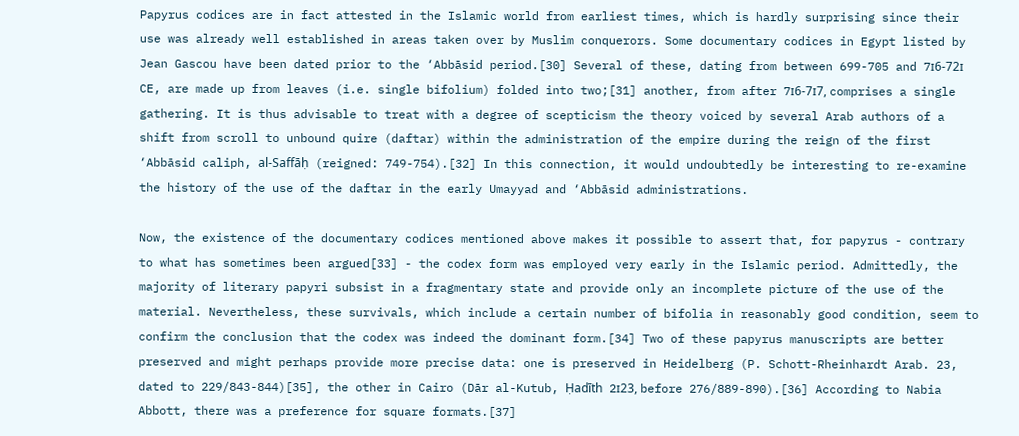Papyrus codices are in fact attested in the Islamic world from earliest times, which is hardly surprising since their use was already well established in areas taken over by Muslim conquerors. Some documentary codices in Egypt listed by Jean Gascou have been dated prior to the ‘Abbāsid period.[30] Several of these, dating from between 699-705 and 7ɪ6-72ɪ CE, are made up from leaves (i.e. single bifolium) folded into two;[31] another, from after 7ɪ6-7ɪ7, comprises a single gathering. It is thus advisable to treat with a degree of scepticism the theory voiced by several Arab authors of a shift from scroll to unbound quire (daftar) within the administration of the empire during the reign of the first ‘Abbāsid caliph, al-Saffāḥ (reigned: 749-754).[32] In this connection, it would undoubtedly be interesting to re-examine the history of the use of the daftar in the early Umayyad and ‘Abbāsid administrations.

Now, the existence of the documentary codices mentioned above makes it possible to assert that, for papyrus - contrary to what has sometimes been argued[33] - the codex form was employed very early in the Islamic period. Admittedly, the majority of literary papyri subsist in a fragmentary state and provide only an incomplete picture of the use of the material. Nevertheless, these survivals, which include a certain number of bifolia in reasonably good condition, seem to confirm the conclusion that the codex was indeed the dominant form.[34] Two of these papyrus manuscripts are better preserved and might perhaps provide more precise data: one is preserved in Heidelberg (P. Schott-Rheinhardt Arab. 23, dated to 229/843-844)[35], the other in Cairo (Dār al-Kutub, Ḥadīth 2ɪ23, before 276/889-890).[36] According to Nabia Abbott, there was a preference for square formats.[37]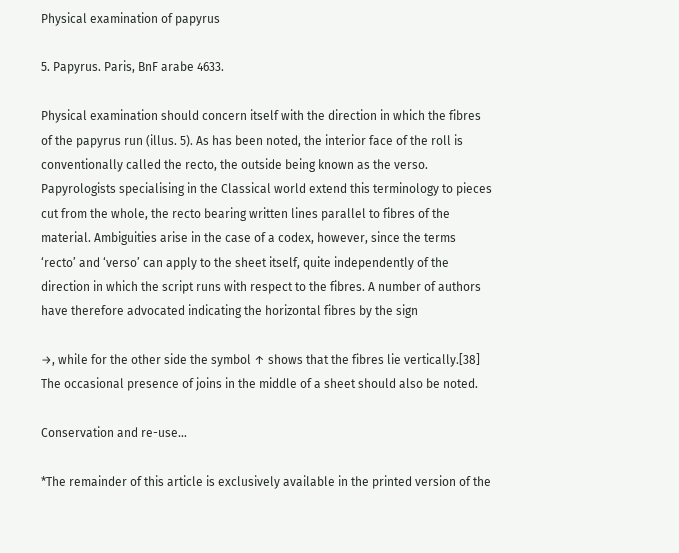Physical examination of papyrus

5. Papyrus. Paris, BnF arabe 4633.

Physical examination should concern itself with the direction in which the fibres of the papyrus run (illus. 5). As has been noted, the interior face of the roll is conventionally called the recto, the outside being known as the verso. Papyrologists specialising in the Classical world extend this terminology to pieces cut from the whole, the recto bearing written lines parallel to fibres of the material. Ambiguities arise in the case of a codex, however, since the terms ‘rectoʼ and ‘versoʼ can apply to the sheet itself, quite independently of the direction in which the script runs with respect to the fibres. A number of authors have therefore advocated indicating the horizontal fibres by the sign

→, while for the other side the symbol ↑ shows that the fibres lie vertically.[38] The occasional presence of joins in the middle of a sheet should also be noted.

Conservation and re-use...

*The remainder of this article is exclusively available in the printed version of the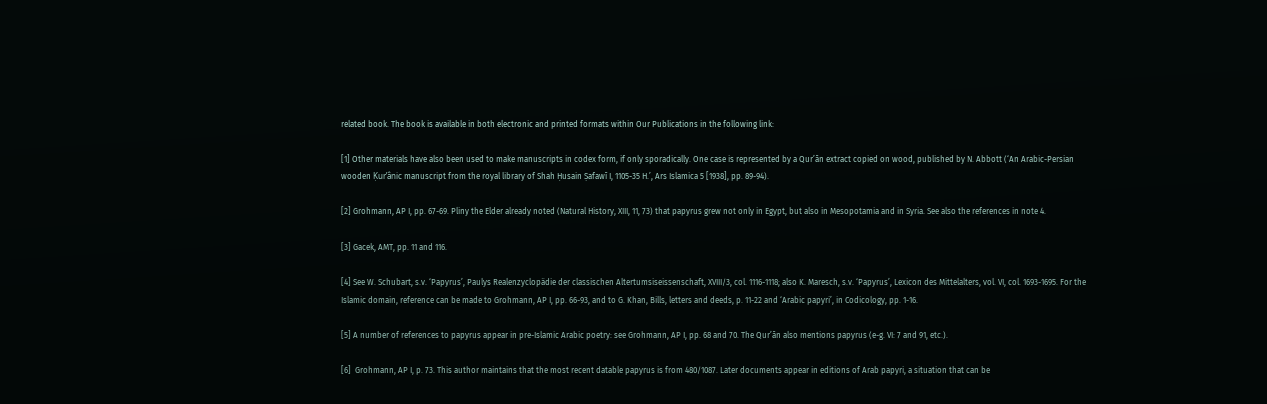related book. The book is available in both electronic and printed formats within Our Publications in the following link:

[1] Other materials have also been used to make manuscripts in codex form, if only sporadically. One case is represented by a Qurʼān extract copied on wood, published by N. Abbott (‘An Arabic-Persian wooden Ḳurʼânic manuscript from the royal library of Shah Ḥusain Ṣafawī I, 1105-35 H.ʼ, Ars Islamica 5 [1938], pp. 89-94).

[2] Grohmann, AP I, pp. 67-69. Pliny the Elder already noted (Natural History, XIII, 11, 73) that papyrus grew not only in Egypt, but also in Mesopotamia and in Syria. See also the references in note 4.

[3] Gacek, AMT, pp. 11 and 116.

[4] See W. Schubart, s.v. ‘Papyrusʼ, Paulys Realenzyclopädie der classischen Altertumsiseissenschaft, XVIII/3, col. 1116-1118; also K. Maresch, s.v. ‘Papyrusʼ, Lexicon des Mittelalters, vol. VI, col. 1693-1695. For the Islamic domain, reference can be made to Grohmann, AP I, pp. 66-93, and to G. Khan, Bills, letters and deeds, p. 11-22 and ‘Arabic papyriʼ, in Codicology, pp. 1-16.

[5] A number of references to papyrus appear in pre-Islamic Arabic poetry: see Grohmann, AP I, pp. 68 and 70. The Qurʼān also mentions papyrus (e-g. VI: 7 and 91, etc.).

[6]  Grohmann, AP I, p. 73. This author maintains that the most recent datable papyrus is from 480/1087. Later documents appear in editions of Arab papyri, a situation that can be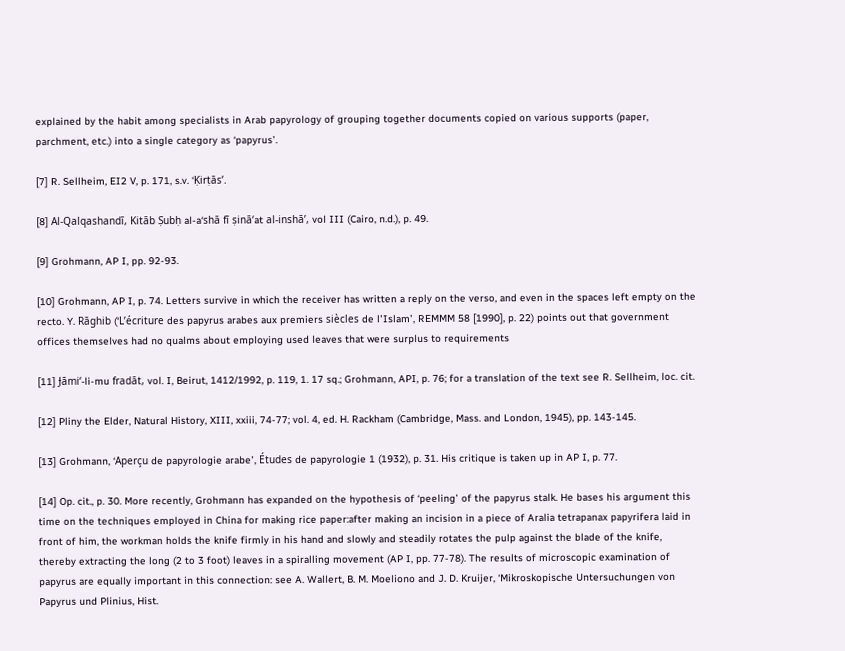explained by the habit among specialists in Arab papyrology of grouping together documents copied on various supports (paper, parchment, etc.) into a single category as ‘papyrusʼ.

[7] R. Sellheim, EI2 V, p. 171, s.v. ‘Ḳirṭāsʼ.

[8] Al-Qalqashandī, Kitāb Ṣubḥ al-a‘shā fī ṣinā‘at al-inshāʼ, vol III (Cairo, n.d.), p. 49.

[9] Grohmann, AP I, pp. 92-93.

[10] Grohmann, AP I, p. 74. Letters survive in which the receiver has written a reply on the verso, and even in the spaces left empty on the recto. Y. Rāghib (‘Lʼécriture des papyrus arabes aux premiers siècles de lʼIslamʼ, REMMM 58 [1990], p. 22) points out that government offices themselves had no qualms about employing used leaves that were surplus to requirements

[11] Ɉāmi‘-li-mu fradāt, vol. I, Beirut, 1412/1992, p. 119, 1. 17 sq.; Grohmann, API, p. 76; for a translation of the text see R. Sellheim, loc. cit.

[12] Pliny the Elder, Natural History, XIII, xxiii, 74-77; vol. 4, ed. H. Rackham (Cambridge, Mass. and London, 1945), pp. 143-145.

[13] Grohmann, ‘Aperçu de papyrologie arabeʼ, Études de papyrologie 1 (1932), p. 31. His critique is taken up in AP I, p. 77.

[14] Op. cit., p. 30. More recently, Grohmann has expanded on the hypothesis of ‘peelingʼ of the papyrus stalk. He bases his argument this time on the techniques employed in China for making rice paper:after making an incision in a piece of Aralia tetrapanax papyrifera laid in front of him, the workman holds the knife firmly in his hand and slowly and steadily rotates the pulp against the blade of the knife, thereby extracting the long (2 to 3 foot) leaves in a spiralling movement (AP I, pp. 77-78). The results of microscopic examination of papyrus are equally important in this connection: see A. Wallert, B. M. Moeliono and J. D. Kruijer, ‘Mikroskopische Untersuchungen von Papyrus und Plinius, Hist.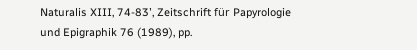Naturalis XIII, 74-83ʼ, Zeitschrift für Papyrologie und Epigraphik 76 (1989), pp.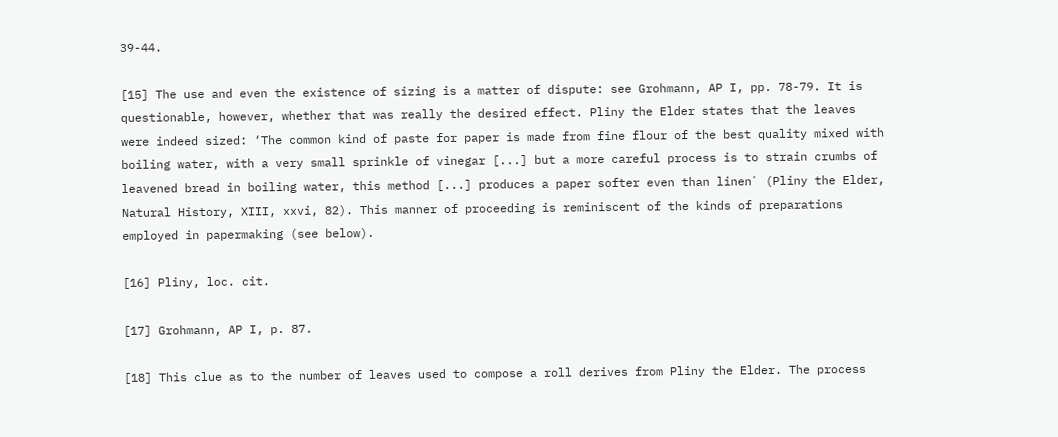39-44.

[15] The use and even the existence of sizing is a matter of dispute: see Grohmann, AP I, pp. 78-79. It is questionable, however, whether that was really the desired effect. Pliny the Elder states that the leaves were indeed sized: ‘The common kind of paste for paper is made from fine flour of the best quality mixed with boiling water, with a very small sprinkle of vinegar [...] but a more careful process is to strain crumbs of leavened bread in boiling water, this method [...] produces a paper softer even than linenʼ (Pliny the Elder, Natural History, XIII, xxvi, 82). This manner of proceeding is reminiscent of the kinds of preparations employed in papermaking (see below).

[16] Pliny, loc. cit.

[17] Grohmann, AP I, p. 87.

[18] This clue as to the number of leaves used to compose a roll derives from Pliny the Elder. The process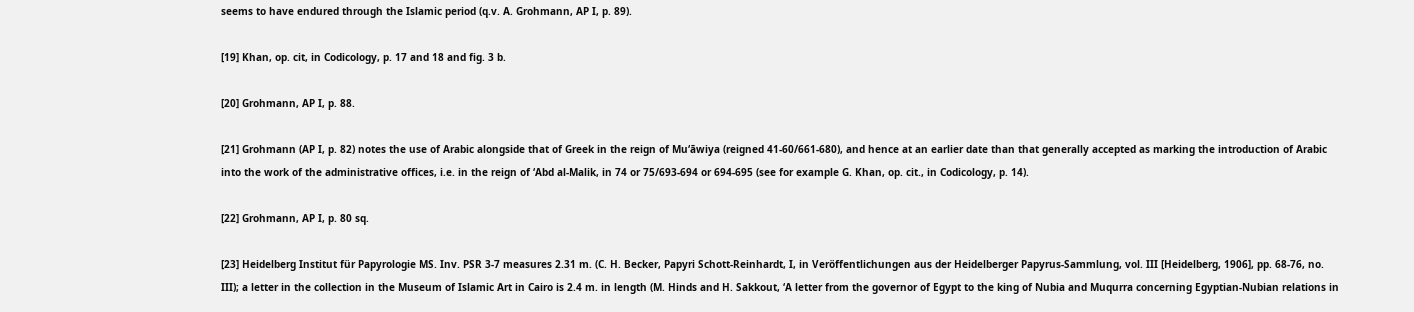seems to have endured through the Islamic period (q.v. A. Grohmann, AP I, p. 89).

[19] Khan, op. cit, in Codicology, p. 17 and 18 and fig. 3 b.

[20] Grohmann, AP I, p. 88.

[21] Grohmann (AP I, p. 82) notes the use of Arabic alongside that of Greek in the reign of Mu‘āwiya (reigned 41-60/661-680), and hence at an earlier date than that generally accepted as marking the introduction of Arabic into the work of the administrative offices, i.e. in the reign of ‘Abd al-Malik, in 74 or 75/693-694 or 694-695 (see for example G. Khan, op. cit., in Codicology, p. 14).

[22] Grohmann, AP I, p. 80 sq.

[23] Heidelberg Institut für Papyrologie MS. Inv. PSR 3-7 measures 2.31 m. (C. H. Becker, Papyri Schott-Reinhardt, I, in Veröffentlichungen aus der Heidelberger Papyrus-Sammlung, vol. III [Heidelberg, 1906], pp. 68-76, no. III); a letter in the collection in the Museum of Islamic Art in Cairo is 2.4 m. in length (M. Hinds and H. Sakkout, ‘A letter from the governor of Egypt to the king of Nubia and Muqurra concerning Egyptian-Nubian relations in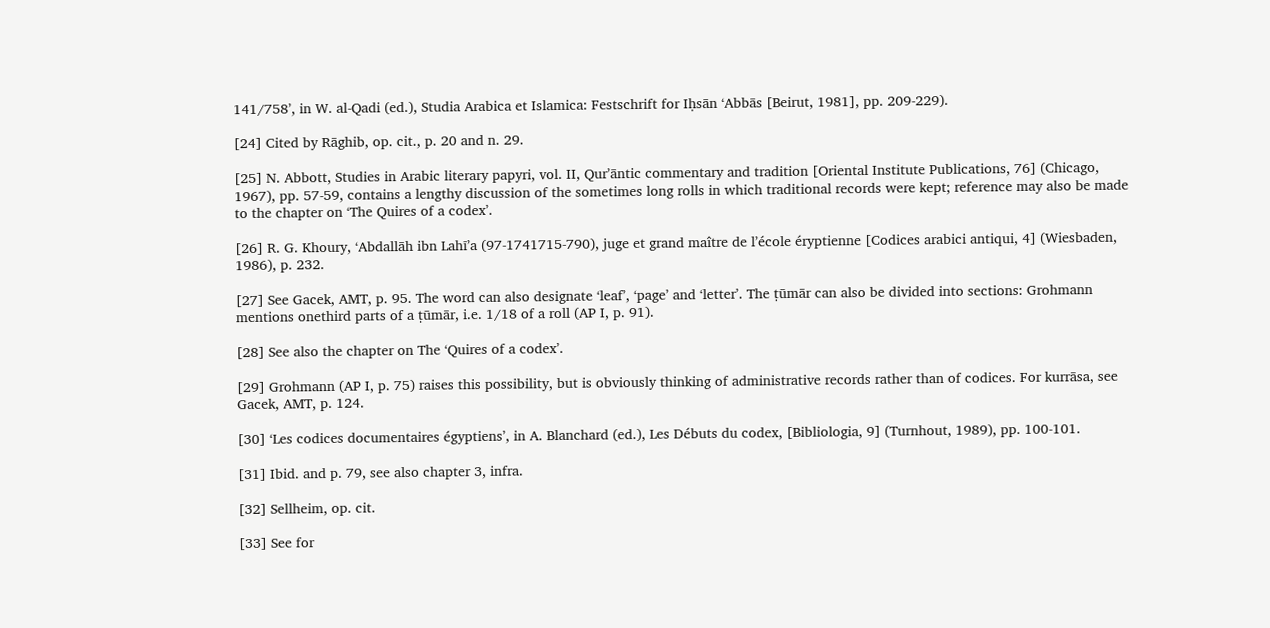141/758ʼ, in W. al-Qadi (ed.), Studia Arabica et Islamica: Festschrift for Iḥsān ‘Abbās [Beirut, 1981], pp. 209-229).

[24] Cited by Rāghib, op. cit., p. 20 and n. 29.

[25] N. Abbott, Studies in Arabic literary papyri, vol. II, Qurʼāntic commentary and tradition [Oriental Institute Publications, 76] (Chicago, 1967), pp. 57-59, contains a lengthy discussion of the sometimes long rolls in which traditional records were kept; reference may also be made to the chapter on ‘The Quires of a codexʼ.

[26] R. G. Khoury, ‘Abdallāh ibn Lahīʼa (97-1741715-790), juge et grand maître de lʼécole éryptienne [Codices arabici antiqui, 4] (Wiesbaden, 1986), p. 232.

[27] See Gacek, AMT, p. 95. The word can also designate ‘leafʼ, ‘pageʼ and ‘letterʼ. The ṭūmār can also be divided into sections: Grohmann mentions onethird parts of a ṭūmār, i.e. 1/18 of a roll (AP I, p. 91).

[28] See also the chapter on The ‘Quires of a codexʼ.

[29] Grohmann (AP I, p. 75) raises this possibility, but is obviously thinking of administrative records rather than of codices. For kurrāsa, see Gacek, AMT, p. 124.

[30] ‘Les codices documentaires égyptiensʼ, in A. Blanchard (ed.), Les Débuts du codex, [Bibliologia, 9] (Turnhout, 1989), pp. 100-101.

[31] Ibid. and p. 79, see also chapter 3, infra.

[32] Sellheim, op. cit.

[33] See for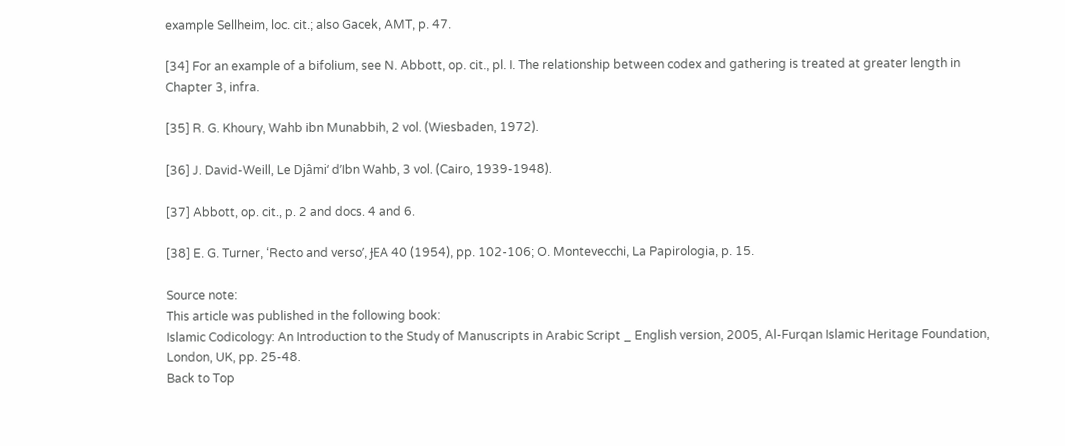example Sellheim, loc. cit.; also Gacek, AMT, p. 47.

[34] For an example of a bifolium, see N. Abbott, op. cit., pl. I. The relationship between codex and gathering is treated at greater length in Chapter 3, infra.

[35] R. G. Khoury, Wahb ibn Munabbih, 2 vol. (Wiesbaden, 1972).

[36] J. David-Weill, Le Djâmi‘ dʼIbn Wahb, 3 vol. (Cairo, 1939-1948).

[37] Abbott, op. cit., p. 2 and docs. 4 and 6.

[38] E. G. Turner, ‘Recto and versoʼ, ɈEA 40 (1954), pp. 102-106; O. Montevecchi, La Papirologia, p. 15.

Source note:
This article was published in the following book:
Islamic Codicology: An Introduction to the Study of Manuscripts in Arabic Script _ English version, 2005, Al-Furqan Islamic Heritage Foundation, London, UK, pp. 25-48.
Back to Top